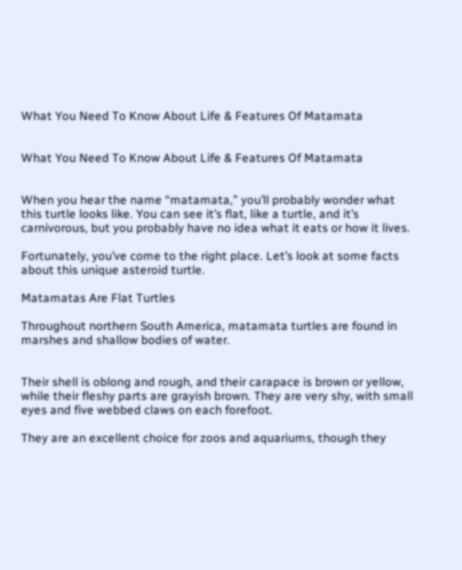What You Need To Know About Life & Features Of Matamata


What You Need To Know About Life & Features Of Matamata


When you hear the name “matamata,” you’ll probably wonder what this turtle looks like. You can see it’s flat, like a turtle, and it’s carnivorous, but you probably have no idea what it eats or how it lives.

Fortunately, you’ve come to the right place. Let’s look at some facts about this unique asteroid turtle.

Matamatas Are Flat Turtles

Throughout northern South America, matamata turtles are found in marshes and shallow bodies of water.


Their shell is oblong and rough, and their carapace is brown or yellow, while their fleshy parts are grayish brown. They are very shy, with small eyes and five webbed claws on each forefoot.

They are an excellent choice for zoos and aquariums, though they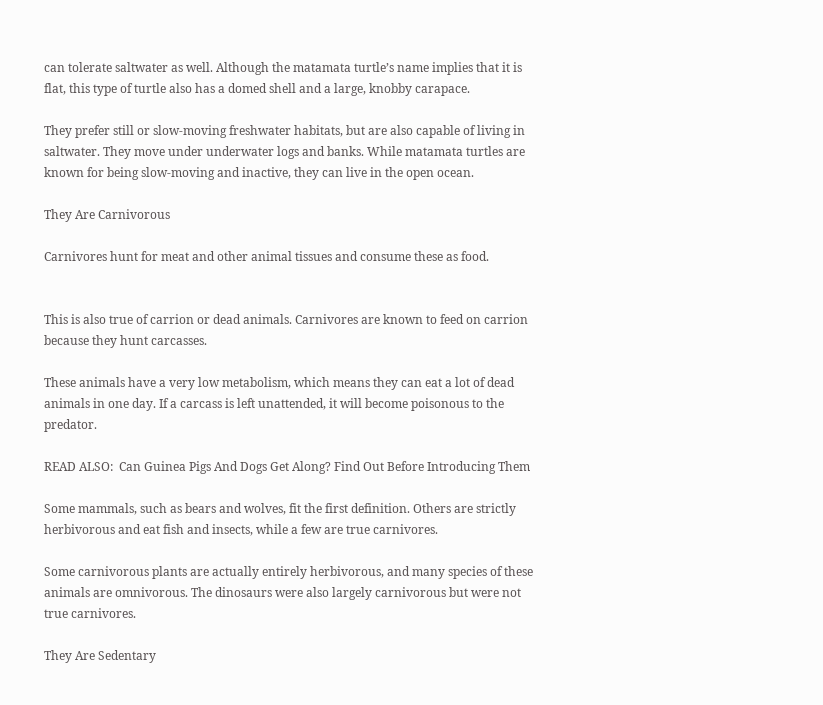can tolerate saltwater as well. Although the matamata turtle’s name implies that it is flat, this type of turtle also has a domed shell and a large, knobby carapace.

They prefer still or slow-moving freshwater habitats, but are also capable of living in saltwater. They move under underwater logs and banks. While matamata turtles are known for being slow-moving and inactive, they can live in the open ocean.

They Are Carnivorous

Carnivores hunt for meat and other animal tissues and consume these as food.


This is also true of carrion or dead animals. Carnivores are known to feed on carrion because they hunt carcasses.

These animals have a very low metabolism, which means they can eat a lot of dead animals in one day. If a carcass is left unattended, it will become poisonous to the predator.

READ ALSO:  Can Guinea Pigs And Dogs Get Along? Find Out Before Introducing Them

Some mammals, such as bears and wolves, fit the first definition. Others are strictly herbivorous and eat fish and insects, while a few are true carnivores.

Some carnivorous plants are actually entirely herbivorous, and many species of these animals are omnivorous. The dinosaurs were also largely carnivorous but were not true carnivores.

They Are Sedentary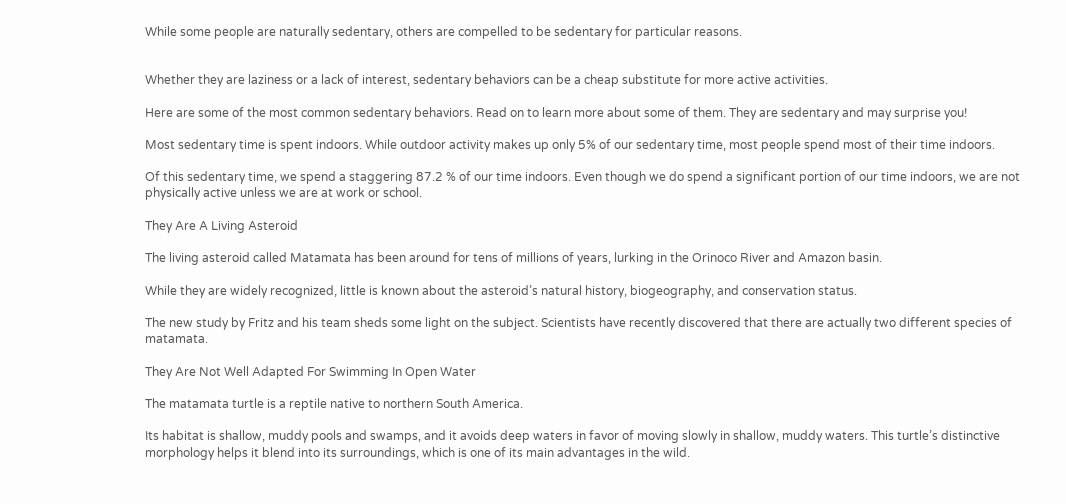While some people are naturally sedentary, others are compelled to be sedentary for particular reasons.


Whether they are laziness or a lack of interest, sedentary behaviors can be a cheap substitute for more active activities.

Here are some of the most common sedentary behaviors. Read on to learn more about some of them. They are sedentary and may surprise you!

Most sedentary time is spent indoors. While outdoor activity makes up only 5% of our sedentary time, most people spend most of their time indoors.

Of this sedentary time, we spend a staggering 87.2 % of our time indoors. Even though we do spend a significant portion of our time indoors, we are not physically active unless we are at work or school.

They Are A Living Asteroid

The living asteroid called Matamata has been around for tens of millions of years, lurking in the Orinoco River and Amazon basin.

While they are widely recognized, little is known about the asteroid’s natural history, biogeography, and conservation status.

The new study by Fritz and his team sheds some light on the subject. Scientists have recently discovered that there are actually two different species of matamata.

They Are Not Well Adapted For Swimming In Open Water

The matamata turtle is a reptile native to northern South America.

Its habitat is shallow, muddy pools and swamps, and it avoids deep waters in favor of moving slowly in shallow, muddy waters. This turtle’s distinctive morphology helps it blend into its surroundings, which is one of its main advantages in the wild.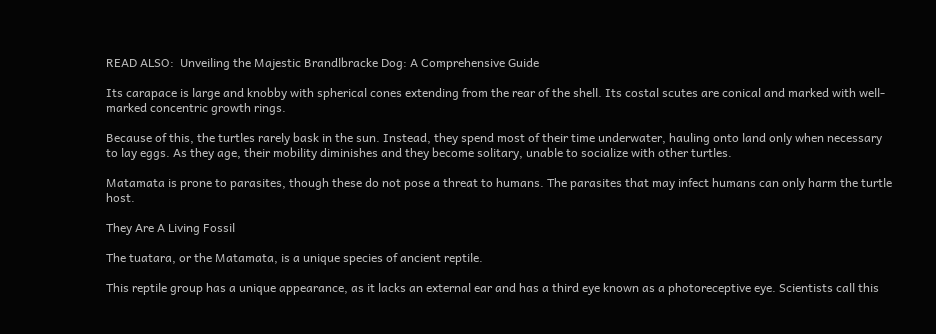READ ALSO:  Unveiling the Majestic Brandlbracke Dog: A Comprehensive Guide

Its carapace is large and knobby with spherical cones extending from the rear of the shell. Its costal scutes are conical and marked with well-marked concentric growth rings.

Because of this, the turtles rarely bask in the sun. Instead, they spend most of their time underwater, hauling onto land only when necessary to lay eggs. As they age, their mobility diminishes and they become solitary, unable to socialize with other turtles.

Matamata is prone to parasites, though these do not pose a threat to humans. The parasites that may infect humans can only harm the turtle host.

They Are A Living Fossil

The tuatara, or the Matamata, is a unique species of ancient reptile.

This reptile group has a unique appearance, as it lacks an external ear and has a third eye known as a photoreceptive eye. Scientists call this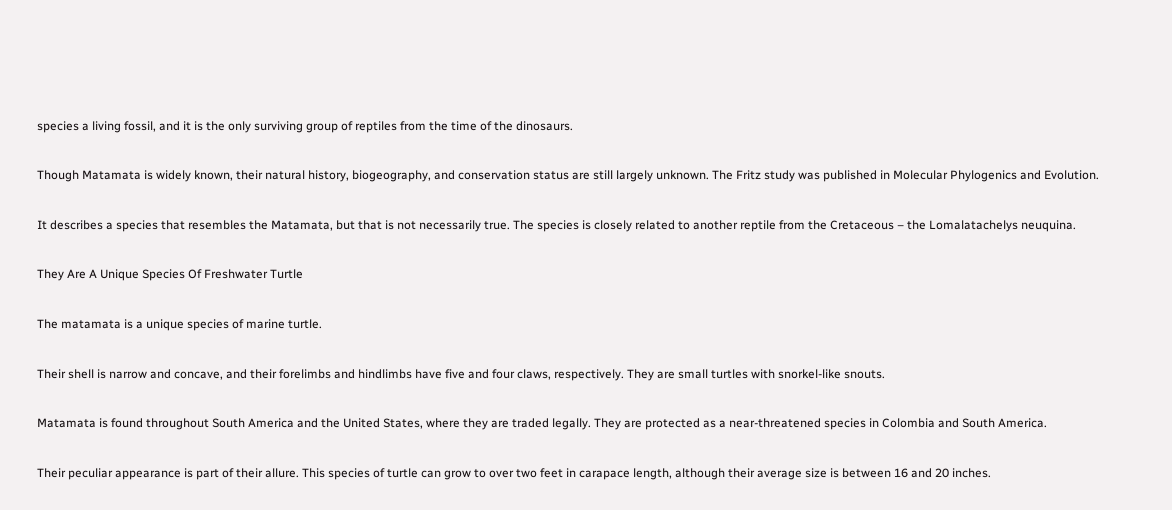species a living fossil, and it is the only surviving group of reptiles from the time of the dinosaurs.

Though Matamata is widely known, their natural history, biogeography, and conservation status are still largely unknown. The Fritz study was published in Molecular Phylogenics and Evolution.

It describes a species that resembles the Matamata, but that is not necessarily true. The species is closely related to another reptile from the Cretaceous – the Lomalatachelys neuquina.

They Are A Unique Species Of Freshwater Turtle

The matamata is a unique species of marine turtle.

Their shell is narrow and concave, and their forelimbs and hindlimbs have five and four claws, respectively. They are small turtles with snorkel-like snouts.

Matamata is found throughout South America and the United States, where they are traded legally. They are protected as a near-threatened species in Colombia and South America.

Their peculiar appearance is part of their allure. This species of turtle can grow to over two feet in carapace length, although their average size is between 16 and 20 inches.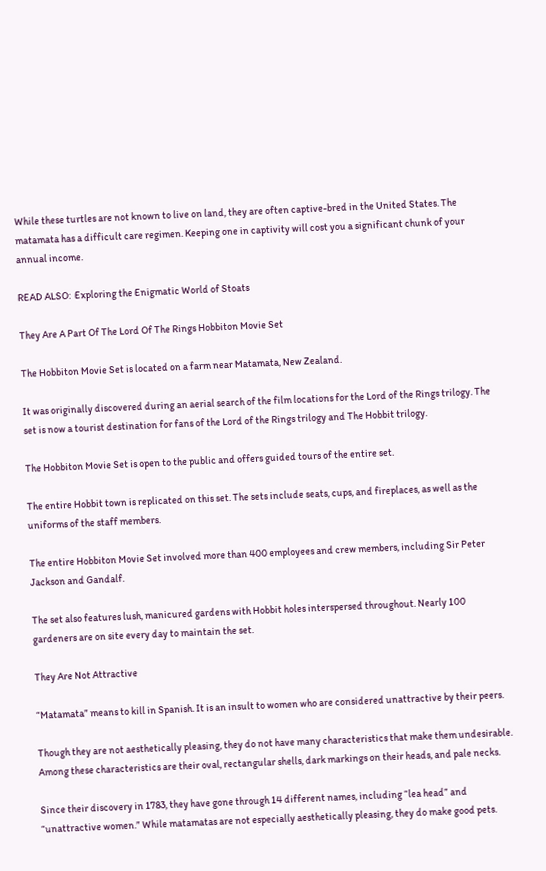While these turtles are not known to live on land, they are often captive-bred in the United States. The matamata has a difficult care regimen. Keeping one in captivity will cost you a significant chunk of your annual income.

READ ALSO:  Exploring the Enigmatic World of Stoats

They Are A Part Of The Lord Of The Rings Hobbiton Movie Set

The Hobbiton Movie Set is located on a farm near Matamata, New Zealand.

It was originally discovered during an aerial search of the film locations for the Lord of the Rings trilogy. The set is now a tourist destination for fans of the Lord of the Rings trilogy and The Hobbit trilogy.

The Hobbiton Movie Set is open to the public and offers guided tours of the entire set.

The entire Hobbit town is replicated on this set. The sets include seats, cups, and fireplaces, as well as the uniforms of the staff members.

The entire Hobbiton Movie Set involved more than 400 employees and crew members, including Sir Peter Jackson and Gandalf.

The set also features lush, manicured gardens with Hobbit holes interspersed throughout. Nearly 100 gardeners are on site every day to maintain the set.

They Are Not Attractive

“Matamata” means to kill in Spanish. It is an insult to women who are considered unattractive by their peers.

Though they are not aesthetically pleasing, they do not have many characteristics that make them undesirable. Among these characteristics are their oval, rectangular shells, dark markings on their heads, and pale necks.

Since their discovery in 1783, they have gone through 14 different names, including “lea head” and “unattractive women.” While matamatas are not especially aesthetically pleasing, they do make good pets.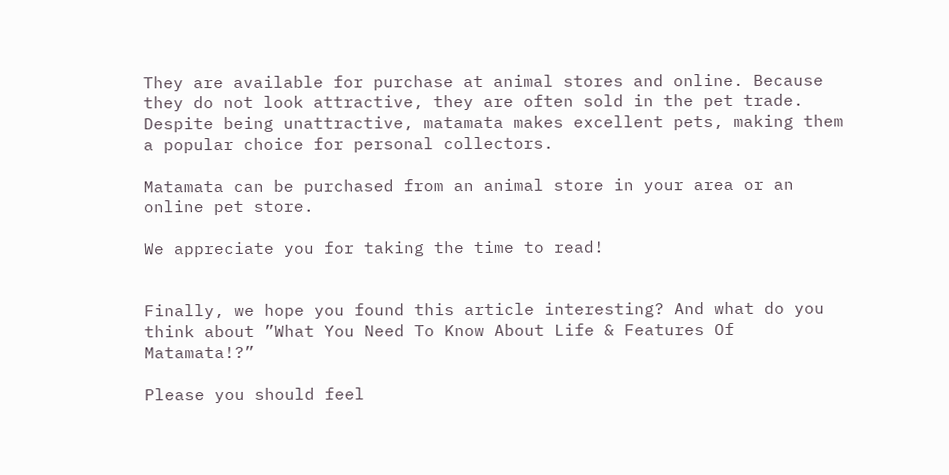They are available for purchase at animal stores and online. Because they do not look attractive, they are often sold in the pet trade. Despite being unattractive, matamata makes excellent pets, making them a popular choice for personal collectors.

Matamata can be purchased from an animal store in your area or an online pet store.

We appreciate you for taking the time to read!


Finally, we hope you found this article interesting? And what do you think about ”What You Need To Know About Life & Features Of Matamata!?”

Please you should feel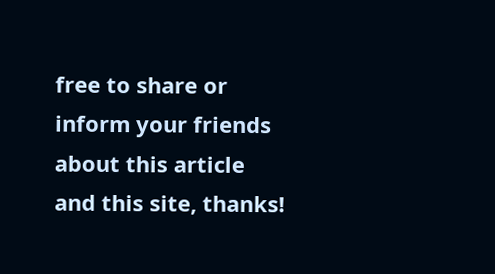free to share or inform your friends about this article and this site, thanks!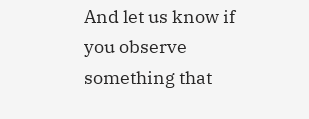And let us know if you observe something that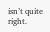isn’t quite right.